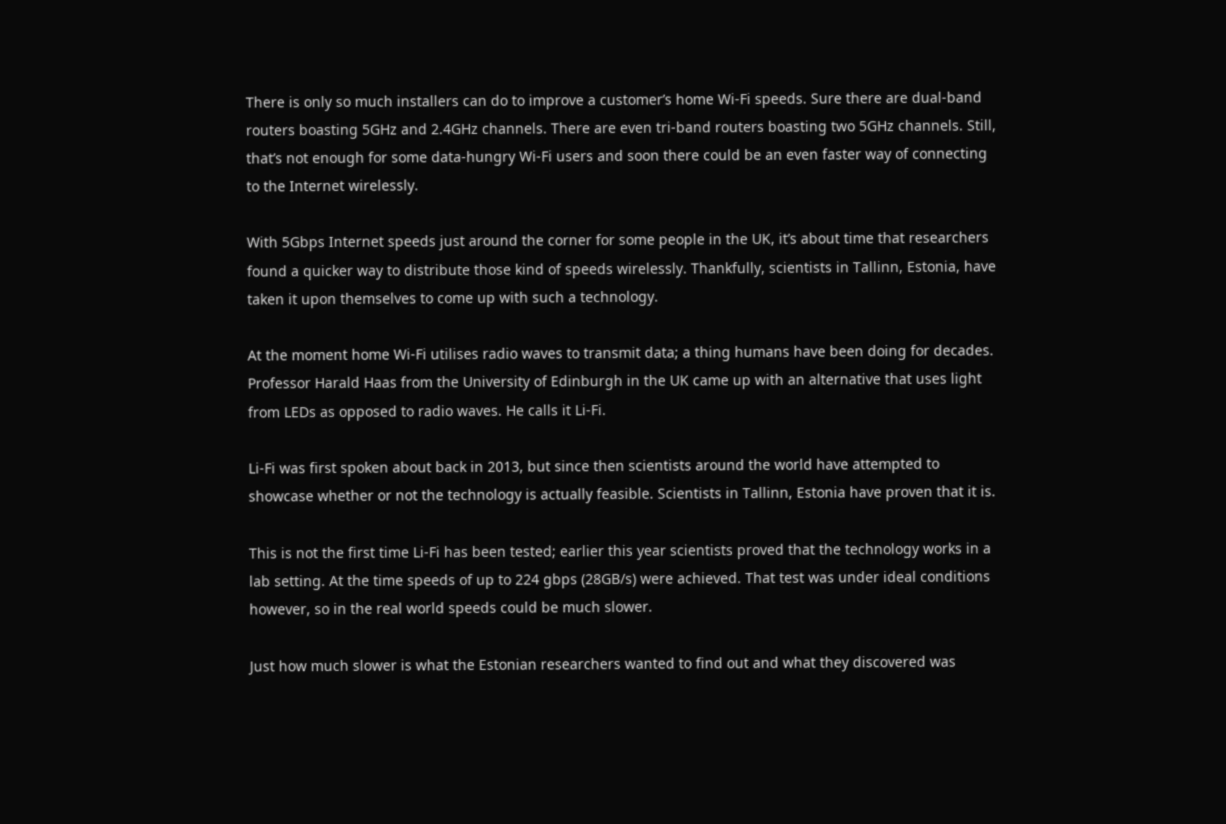There is only so much installers can do to improve a customer’s home Wi-Fi speeds. Sure there are dual-band routers boasting 5GHz and 2.4GHz channels. There are even tri-band routers boasting two 5GHz channels. Still, that’s not enough for some data-hungry Wi-Fi users and soon there could be an even faster way of connecting to the Internet wirelessly.

With 5Gbps Internet speeds just around the corner for some people in the UK, it’s about time that researchers found a quicker way to distribute those kind of speeds wirelessly. Thankfully, scientists in Tallinn, Estonia, have taken it upon themselves to come up with such a technology.

At the moment home Wi-Fi utilises radio waves to transmit data; a thing humans have been doing for decades. Professor Harald Haas from the University of Edinburgh in the UK came up with an alternative that uses light from LEDs as opposed to radio waves. He calls it Li-Fi.

Li-Fi was first spoken about back in 2013, but since then scientists around the world have attempted to showcase whether or not the technology is actually feasible. Scientists in Tallinn, Estonia have proven that it is.

This is not the first time Li-Fi has been tested; earlier this year scientists proved that the technology works in a lab setting. At the time speeds of up to 224 gbps (28GB/s) were achieved. That test was under ideal conditions however, so in the real world speeds could be much slower.

Just how much slower is what the Estonian researchers wanted to find out and what they discovered was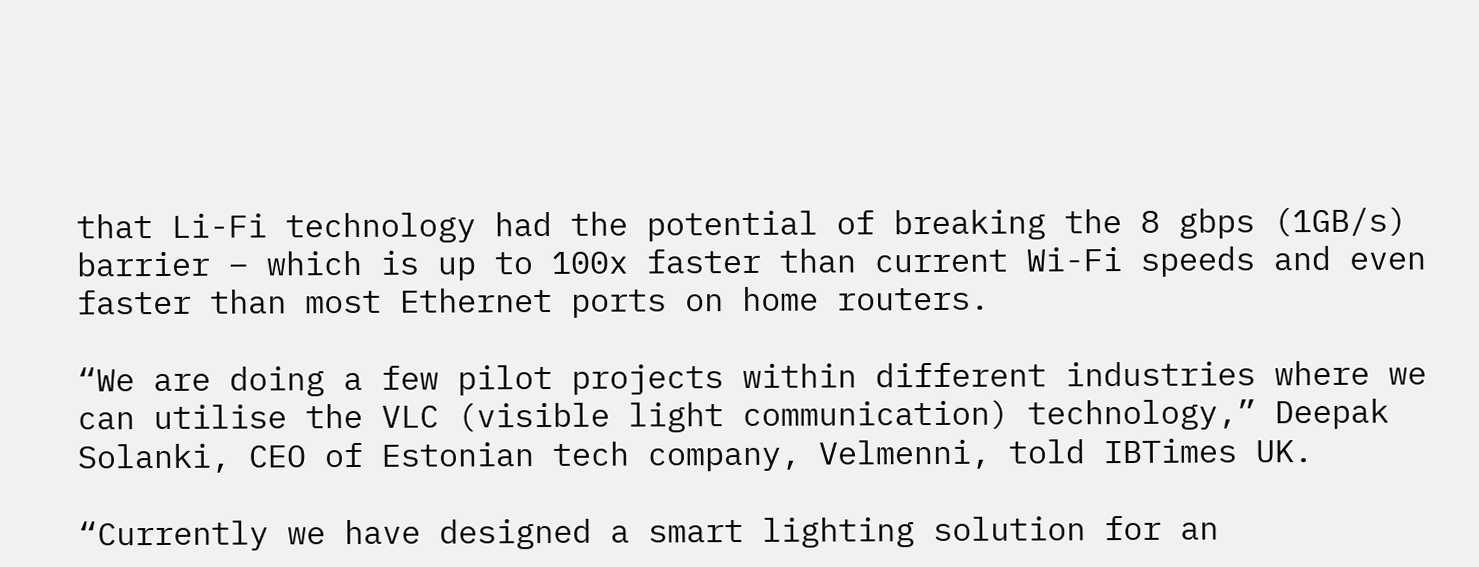that Li-Fi technology had the potential of breaking the 8 gbps (1GB/s) barrier – which is up to 100x faster than current Wi-Fi speeds and even faster than most Ethernet ports on home routers.

“We are doing a few pilot projects within different industries where we can utilise the VLC (visible light communication) technology,” Deepak Solanki, CEO of Estonian tech company, Velmenni, told IBTimes UK.

“Currently we have designed a smart lighting solution for an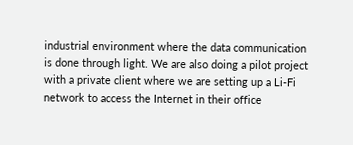industrial environment where the data communication is done through light. We are also doing a pilot project with a private client where we are setting up a Li-Fi network to access the Internet in their office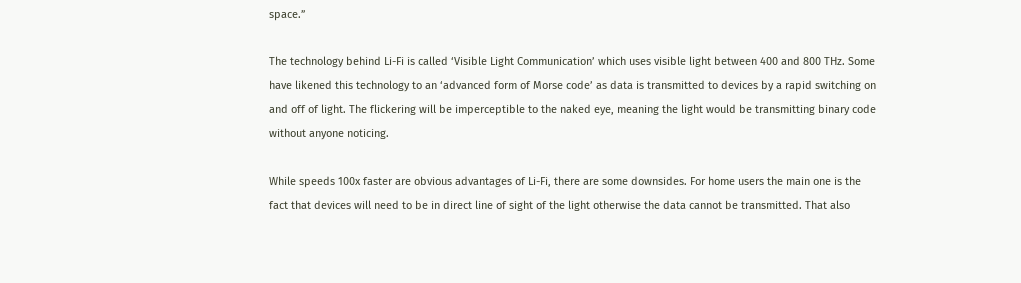space.”

The technology behind Li-Fi is called ‘Visible Light Communication’ which uses visible light between 400 and 800 THz. Some have likened this technology to an ‘advanced form of Morse code’ as data is transmitted to devices by a rapid switching on and off of light. The flickering will be imperceptible to the naked eye, meaning the light would be transmitting binary code without anyone noticing.

While speeds 100x faster are obvious advantages of Li-Fi, there are some downsides. For home users the main one is the fact that devices will need to be in direct line of sight of the light otherwise the data cannot be transmitted. That also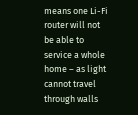means one Li-Fi router will not be able to service a whole home – as light cannot travel through walls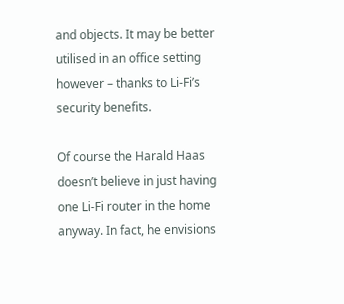and objects. It may be better utilised in an office setting however – thanks to Li-Fi’s security benefits.

Of course the Harald Haas doesn’t believe in just having one Li-Fi router in the home anyway. In fact, he envisions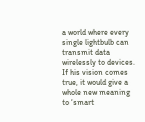a world where every single lightbulb can transmit data wirelessly to devices. If his vision comes true, it would give a whole new meaning to ‘smart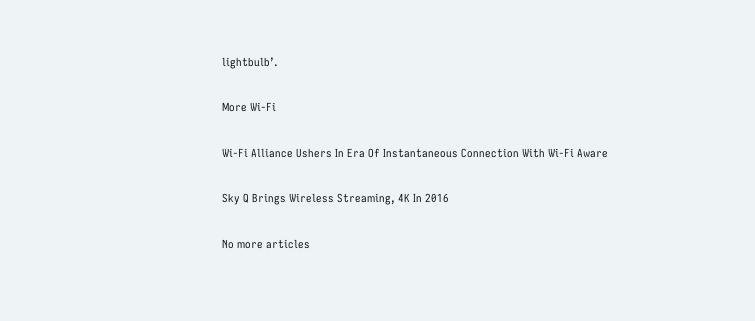lightbulb’.

More Wi-Fi

Wi-Fi Alliance Ushers In Era Of Instantaneous Connection With Wi-Fi Aware

Sky Q Brings Wireless Streaming, 4K In 2016

No more articles